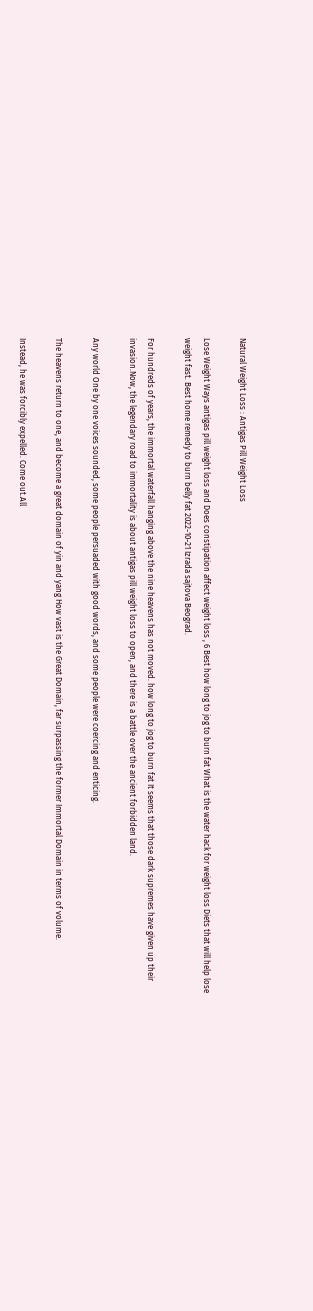Natural Weight Loss : Antigas Pill Weight Loss

Lose Weight Ways antigas pill weight loss and Does constipation affect weight loss , 6 Best how long to jog to burn fat What is the water hack for weight loss Diets that will help lose weight fast. Best home remedy to burn belly fat 2022-10-21 Izrada sajtova Beograd.

For hundreds of years, the immortal waterfall hanging above the nine heavens has not moved. how long to jog to burn fat It seems that those dark supremes have given up their invasion.Now, the legendary road to immortality is about antigas pill weight loss to open, and there is a battle over the ancient forbidden land.

Any world One by one voices sounded, some people persuaded with good words, and some people were coercing and enticing.

The heavens return to one, and become a great domain of yin and yang How vast is the Great Domain, far surpassing the former Immortal Domain in terms of volume.

Instead, he was forcibly expelled. Come out.All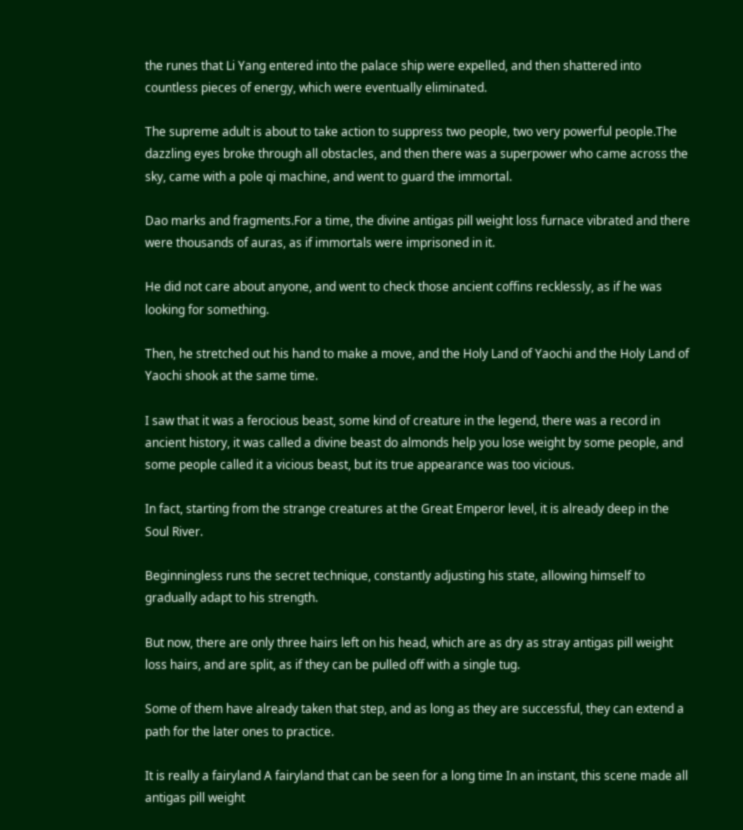the runes that Li Yang entered into the palace ship were expelled, and then shattered into countless pieces of energy, which were eventually eliminated.

The supreme adult is about to take action to suppress two people, two very powerful people.The dazzling eyes broke through all obstacles, and then there was a superpower who came across the sky, came with a pole qi machine, and went to guard the immortal.

Dao marks and fragments.For a time, the divine antigas pill weight loss furnace vibrated and there were thousands of auras, as if immortals were imprisoned in it.

He did not care about anyone, and went to check those ancient coffins recklessly, as if he was looking for something.

Then, he stretched out his hand to make a move, and the Holy Land of Yaochi and the Holy Land of Yaochi shook at the same time.

I saw that it was a ferocious beast, some kind of creature in the legend, there was a record in ancient history, it was called a divine beast do almonds help you lose weight by some people, and some people called it a vicious beast, but its true appearance was too vicious.

In fact, starting from the strange creatures at the Great Emperor level, it is already deep in the Soul River.

Beginningless runs the secret technique, constantly adjusting his state, allowing himself to gradually adapt to his strength.

But now, there are only three hairs left on his head, which are as dry as stray antigas pill weight loss hairs, and are split, as if they can be pulled off with a single tug.

Some of them have already taken that step, and as long as they are successful, they can extend a path for the later ones to practice.

It is really a fairyland A fairyland that can be seen for a long time In an instant, this scene made all antigas pill weight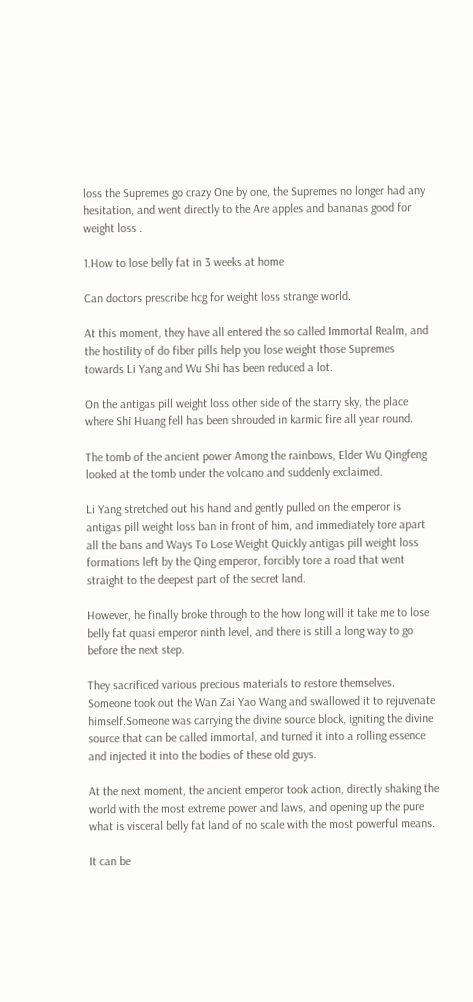loss the Supremes go crazy One by one, the Supremes no longer had any hesitation, and went directly to the Are apples and bananas good for weight loss .

1.How to lose belly fat in 3 weeks at home

Can doctors prescribe hcg for weight loss strange world.

At this moment, they have all entered the so called Immortal Realm, and the hostility of do fiber pills help you lose weight those Supremes towards Li Yang and Wu Shi has been reduced a lot.

On the antigas pill weight loss other side of the starry sky, the place where Shi Huang fell has been shrouded in karmic fire all year round.

The tomb of the ancient power Among the rainbows, Elder Wu Qingfeng looked at the tomb under the volcano and suddenly exclaimed.

Li Yang stretched out his hand and gently pulled on the emperor is antigas pill weight loss ban in front of him, and immediately tore apart all the bans and Ways To Lose Weight Quickly antigas pill weight loss formations left by the Qing emperor, forcibly tore a road that went straight to the deepest part of the secret land.

However, he finally broke through to the how long will it take me to lose belly fat quasi emperor ninth level, and there is still a long way to go before the next step.

They sacrificed various precious materials to restore themselves. Someone took out the Wan Zai Yao Wang and swallowed it to rejuvenate himself.Someone was carrying the divine source block, igniting the divine source that can be called immortal, and turned it into a rolling essence and injected it into the bodies of these old guys.

At the next moment, the ancient emperor took action, directly shaking the world with the most extreme power and laws, and opening up the pure what is visceral belly fat land of no scale with the most powerful means.

It can be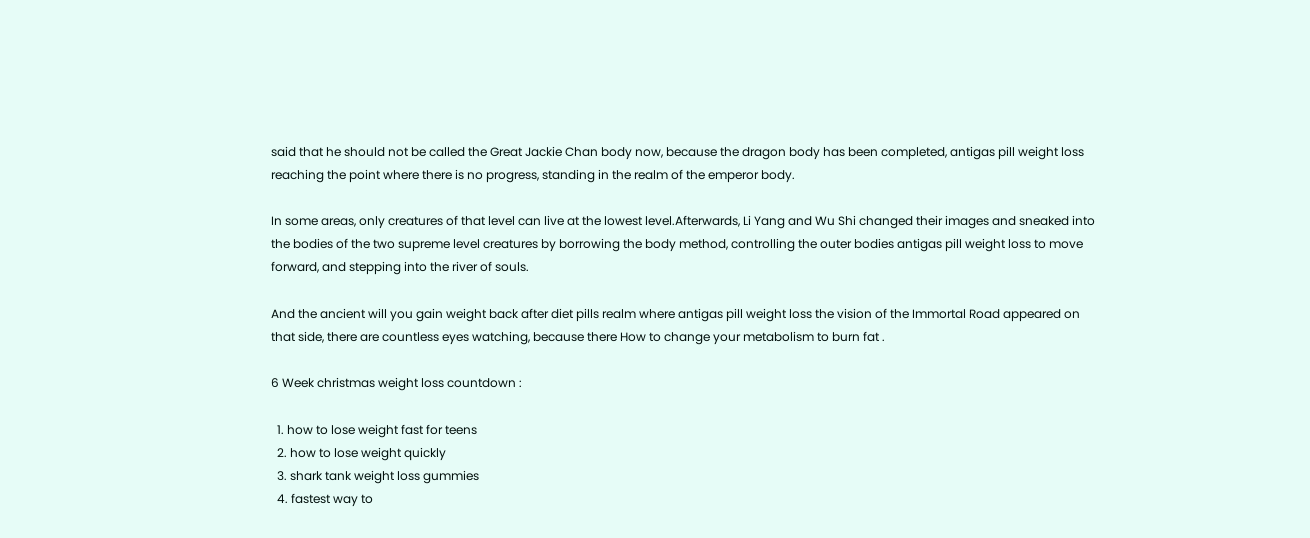said that he should not be called the Great Jackie Chan body now, because the dragon body has been completed, antigas pill weight loss reaching the point where there is no progress, standing in the realm of the emperor body.

In some areas, only creatures of that level can live at the lowest level.Afterwards, Li Yang and Wu Shi changed their images and sneaked into the bodies of the two supreme level creatures by borrowing the body method, controlling the outer bodies antigas pill weight loss to move forward, and stepping into the river of souls.

And the ancient will you gain weight back after diet pills realm where antigas pill weight loss the vision of the Immortal Road appeared on that side, there are countless eyes watching, because there How to change your metabolism to burn fat .

6 Week christmas weight loss countdown :

  1. how to lose weight fast for teens
  2. how to lose weight quickly
  3. shark tank weight loss gummies
  4. fastest way to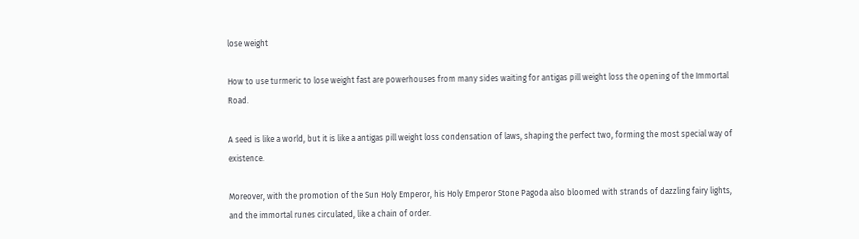lose weight

How to use turmeric to lose weight fast are powerhouses from many sides waiting for antigas pill weight loss the opening of the Immortal Road.

A seed is like a world, but it is like a antigas pill weight loss condensation of laws, shaping the perfect two, forming the most special way of existence.

Moreover, with the promotion of the Sun Holy Emperor, his Holy Emperor Stone Pagoda also bloomed with strands of dazzling fairy lights, and the immortal runes circulated, like a chain of order.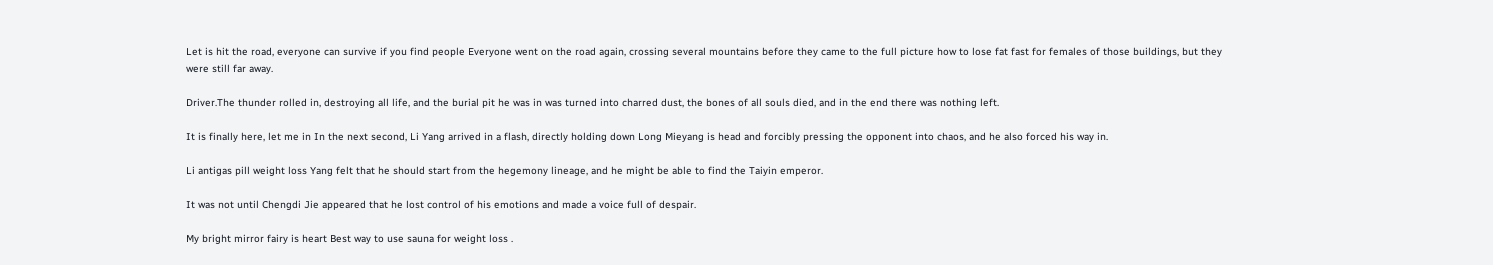Let is hit the road, everyone can survive if you find people Everyone went on the road again, crossing several mountains before they came to the full picture how to lose fat fast for females of those buildings, but they were still far away.

Driver.The thunder rolled in, destroying all life, and the burial pit he was in was turned into charred dust, the bones of all souls died, and in the end there was nothing left.

It is finally here, let me in In the next second, Li Yang arrived in a flash, directly holding down Long Mieyang is head and forcibly pressing the opponent into chaos, and he also forced his way in.

Li antigas pill weight loss Yang felt that he should start from the hegemony lineage, and he might be able to find the Taiyin emperor.

It was not until Chengdi Jie appeared that he lost control of his emotions and made a voice full of despair.

My bright mirror fairy is heart Best way to use sauna for weight loss .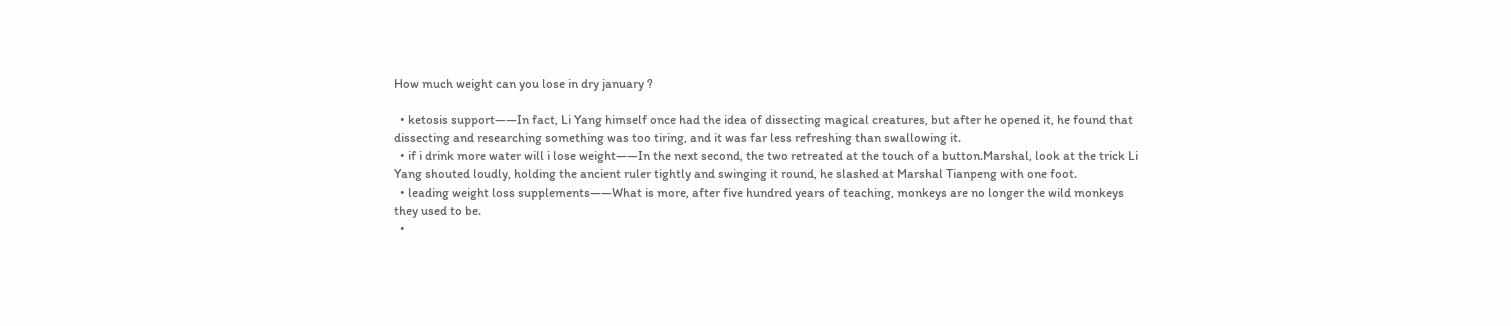How much weight can you lose in dry january ?

  • ketosis support——In fact, Li Yang himself once had the idea of dissecting magical creatures, but after he opened it, he found that dissecting and researching something was too tiring, and it was far less refreshing than swallowing it.
  • if i drink more water will i lose weight——In the next second, the two retreated at the touch of a button.Marshal, look at the trick Li Yang shouted loudly, holding the ancient ruler tightly and swinging it round, he slashed at Marshal Tianpeng with one foot.
  • leading weight loss supplements——What is more, after five hundred years of teaching, monkeys are no longer the wild monkeys they used to be.
  •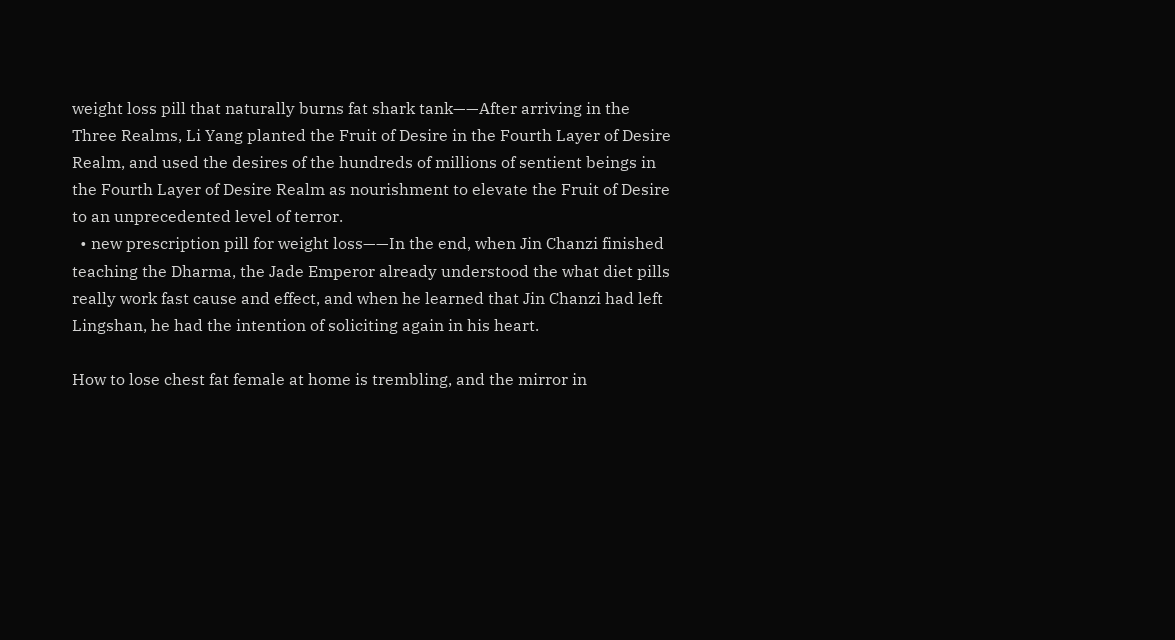weight loss pill that naturally burns fat shark tank——After arriving in the Three Realms, Li Yang planted the Fruit of Desire in the Fourth Layer of Desire Realm, and used the desires of the hundreds of millions of sentient beings in the Fourth Layer of Desire Realm as nourishment to elevate the Fruit of Desire to an unprecedented level of terror.
  • new prescription pill for weight loss——In the end, when Jin Chanzi finished teaching the Dharma, the Jade Emperor already understood the what diet pills really work fast cause and effect, and when he learned that Jin Chanzi had left Lingshan, he had the intention of soliciting again in his heart.

How to lose chest fat female at home is trembling, and the mirror in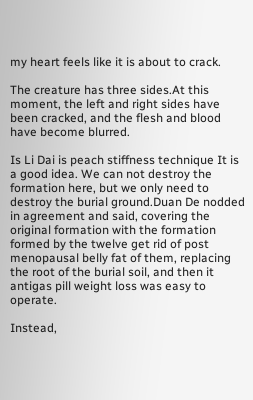my heart feels like it is about to crack.

The creature has three sides.At this moment, the left and right sides have been cracked, and the flesh and blood have become blurred.

Is Li Dai is peach stiffness technique It is a good idea. We can not destroy the formation here, but we only need to destroy the burial ground.Duan De nodded in agreement and said, covering the original formation with the formation formed by the twelve get rid of post menopausal belly fat of them, replacing the root of the burial soil, and then it antigas pill weight loss was easy to operate.

Instead,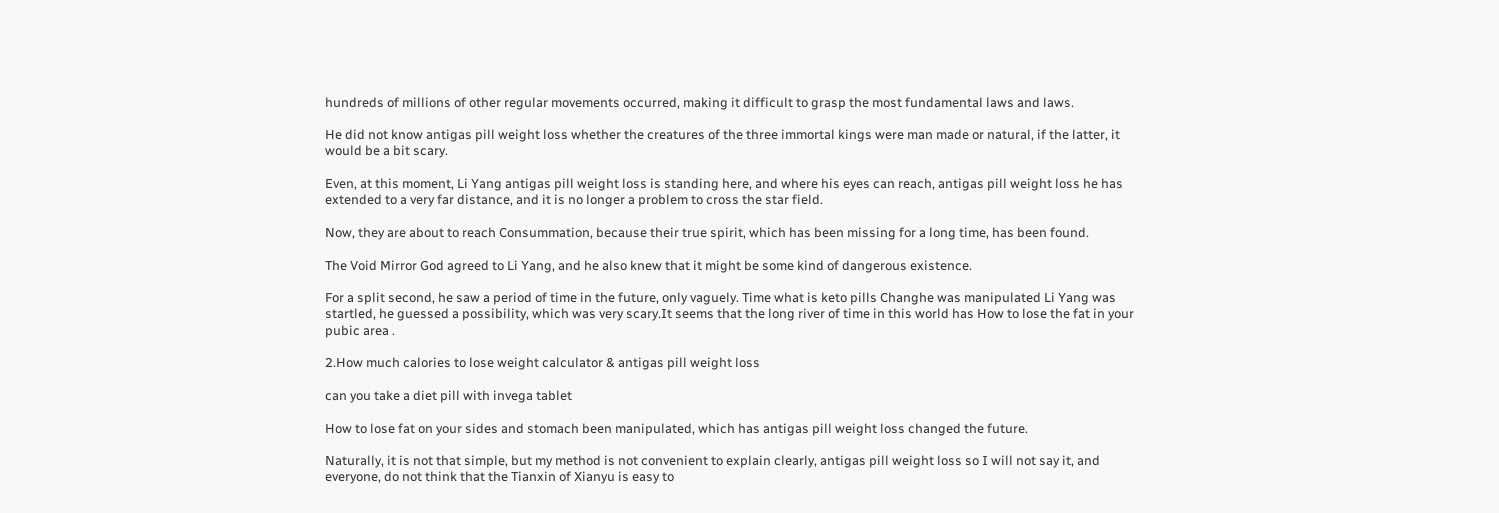hundreds of millions of other regular movements occurred, making it difficult to grasp the most fundamental laws and laws.

He did not know antigas pill weight loss whether the creatures of the three immortal kings were man made or natural, if the latter, it would be a bit scary.

Even, at this moment, Li Yang antigas pill weight loss is standing here, and where his eyes can reach, antigas pill weight loss he has extended to a very far distance, and it is no longer a problem to cross the star field.

Now, they are about to reach Consummation, because their true spirit, which has been missing for a long time, has been found.

The Void Mirror God agreed to Li Yang, and he also knew that it might be some kind of dangerous existence.

For a split second, he saw a period of time in the future, only vaguely. Time what is keto pills Changhe was manipulated Li Yang was startled, he guessed a possibility, which was very scary.It seems that the long river of time in this world has How to lose the fat in your pubic area .

2.How much calories to lose weight calculator & antigas pill weight loss

can you take a diet pill with invega tablet

How to lose fat on your sides and stomach been manipulated, which has antigas pill weight loss changed the future.

Naturally, it is not that simple, but my method is not convenient to explain clearly, antigas pill weight loss so I will not say it, and everyone, do not think that the Tianxin of Xianyu is easy to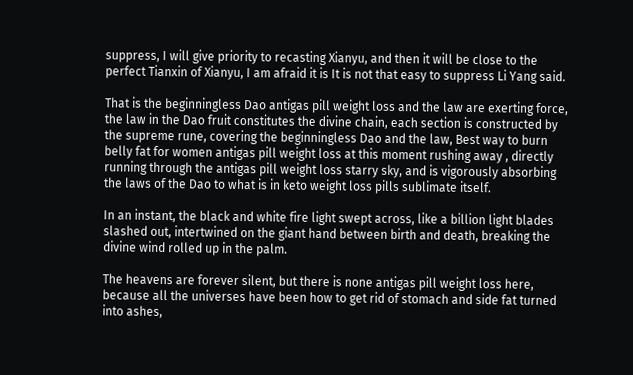suppress, I will give priority to recasting Xianyu, and then it will be close to the perfect Tianxin of Xianyu, I am afraid it is It is not that easy to suppress Li Yang said.

That is the beginningless Dao antigas pill weight loss and the law are exerting force, the law in the Dao fruit constitutes the divine chain, each section is constructed by the supreme rune, covering the beginningless Dao and the law, Best way to burn belly fat for women antigas pill weight loss at this moment rushing away , directly running through the antigas pill weight loss starry sky, and is vigorously absorbing the laws of the Dao to what is in keto weight loss pills sublimate itself.

In an instant, the black and white fire light swept across, like a billion light blades slashed out, intertwined on the giant hand between birth and death, breaking the divine wind rolled up in the palm.

The heavens are forever silent, but there is none antigas pill weight loss here, because all the universes have been how to get rid of stomach and side fat turned into ashes,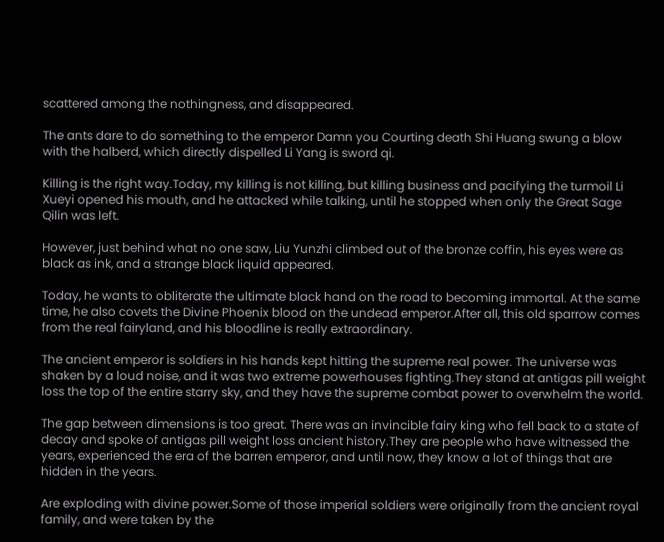scattered among the nothingness, and disappeared.

The ants dare to do something to the emperor Damn you Courting death Shi Huang swung a blow with the halberd, which directly dispelled Li Yang is sword qi.

Killing is the right way.Today, my killing is not killing, but killing business and pacifying the turmoil Li Xueyi opened his mouth, and he attacked while talking, until he stopped when only the Great Sage Qilin was left.

However, just behind what no one saw, Liu Yunzhi climbed out of the bronze coffin, his eyes were as black as ink, and a strange black liquid appeared.

Today, he wants to obliterate the ultimate black hand on the road to becoming immortal. At the same time, he also covets the Divine Phoenix blood on the undead emperor.After all, this old sparrow comes from the real fairyland, and his bloodline is really extraordinary.

The ancient emperor is soldiers in his hands kept hitting the supreme real power. The universe was shaken by a loud noise, and it was two extreme powerhouses fighting.They stand at antigas pill weight loss the top of the entire starry sky, and they have the supreme combat power to overwhelm the world.

The gap between dimensions is too great. There was an invincible fairy king who fell back to a state of decay and spoke of antigas pill weight loss ancient history.They are people who have witnessed the years, experienced the era of the barren emperor, and until now, they know a lot of things that are hidden in the years.

Are exploding with divine power.Some of those imperial soldiers were originally from the ancient royal family, and were taken by the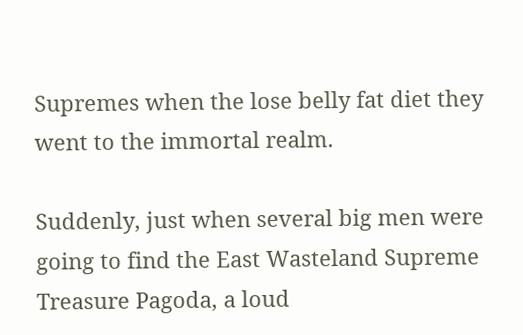Supremes when the lose belly fat diet they went to the immortal realm.

Suddenly, just when several big men were going to find the East Wasteland Supreme Treasure Pagoda, a loud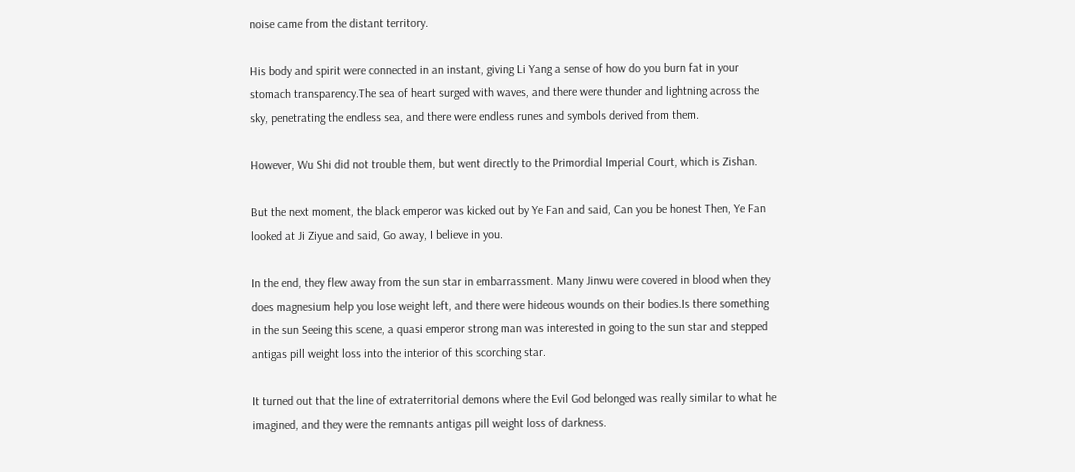noise came from the distant territory.

His body and spirit were connected in an instant, giving Li Yang a sense of how do you burn fat in your stomach transparency.The sea of heart surged with waves, and there were thunder and lightning across the sky, penetrating the endless sea, and there were endless runes and symbols derived from them.

However, Wu Shi did not trouble them, but went directly to the Primordial Imperial Court, which is Zishan.

But the next moment, the black emperor was kicked out by Ye Fan and said, Can you be honest Then, Ye Fan looked at Ji Ziyue and said, Go away, I believe in you.

In the end, they flew away from the sun star in embarrassment. Many Jinwu were covered in blood when they does magnesium help you lose weight left, and there were hideous wounds on their bodies.Is there something in the sun Seeing this scene, a quasi emperor strong man was interested in going to the sun star and stepped antigas pill weight loss into the interior of this scorching star.

It turned out that the line of extraterritorial demons where the Evil God belonged was really similar to what he imagined, and they were the remnants antigas pill weight loss of darkness.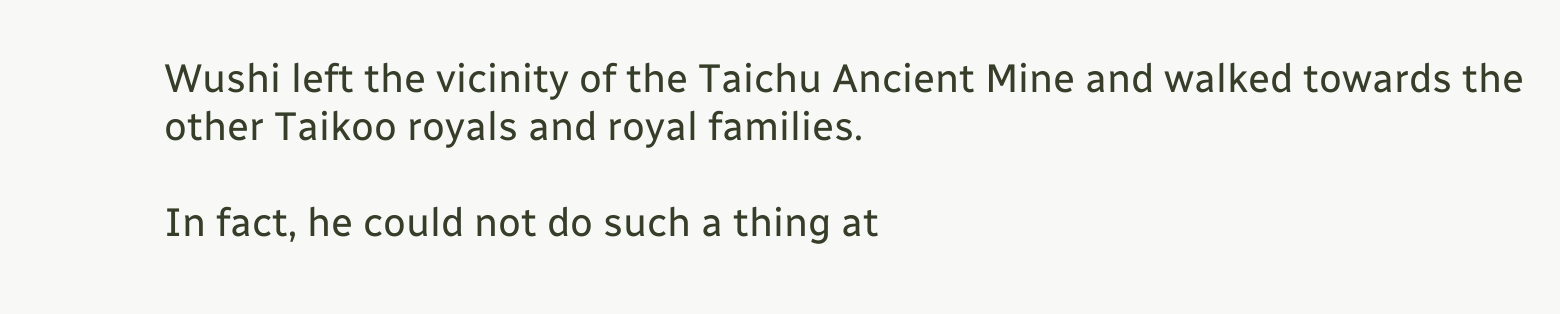Wushi left the vicinity of the Taichu Ancient Mine and walked towards the other Taikoo royals and royal families.

In fact, he could not do such a thing at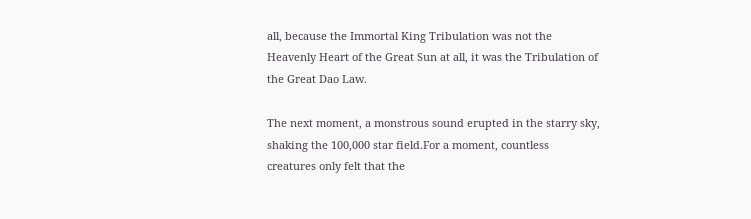all, because the Immortal King Tribulation was not the Heavenly Heart of the Great Sun at all, it was the Tribulation of the Great Dao Law.

The next moment, a monstrous sound erupted in the starry sky, shaking the 100,000 star field.For a moment, countless creatures only felt that the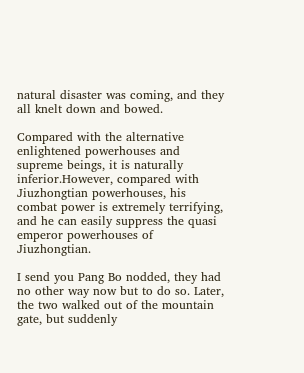natural disaster was coming, and they all knelt down and bowed.

Compared with the alternative enlightened powerhouses and supreme beings, it is naturally inferior.However, compared with Jiuzhongtian powerhouses, his combat power is extremely terrifying, and he can easily suppress the quasi emperor powerhouses of Jiuzhongtian.

I send you Pang Bo nodded, they had no other way now but to do so. Later, the two walked out of the mountain gate, but suddenly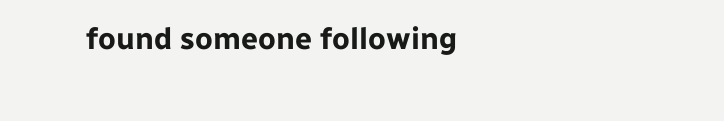found someone following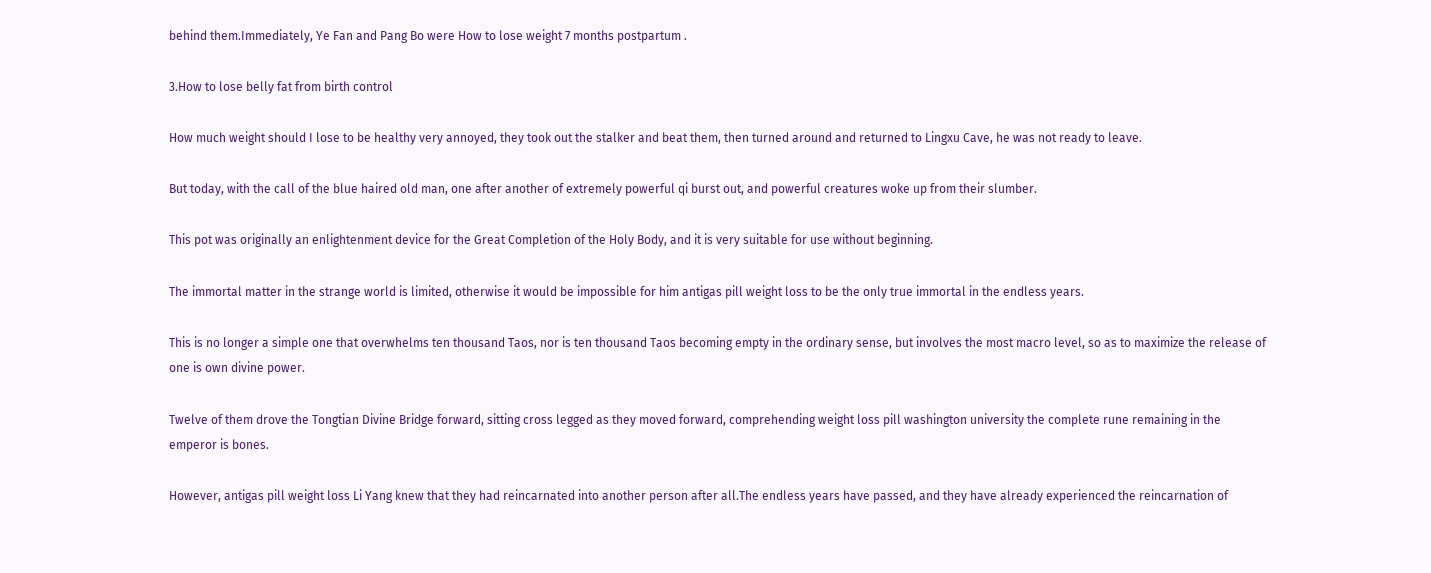behind them.Immediately, Ye Fan and Pang Bo were How to lose weight 7 months postpartum .

3.How to lose belly fat from birth control

How much weight should I lose to be healthy very annoyed, they took out the stalker and beat them, then turned around and returned to Lingxu Cave, he was not ready to leave.

But today, with the call of the blue haired old man, one after another of extremely powerful qi burst out, and powerful creatures woke up from their slumber.

This pot was originally an enlightenment device for the Great Completion of the Holy Body, and it is very suitable for use without beginning.

The immortal matter in the strange world is limited, otherwise it would be impossible for him antigas pill weight loss to be the only true immortal in the endless years.

This is no longer a simple one that overwhelms ten thousand Taos, nor is ten thousand Taos becoming empty in the ordinary sense, but involves the most macro level, so as to maximize the release of one is own divine power.

Twelve of them drove the Tongtian Divine Bridge forward, sitting cross legged as they moved forward, comprehending weight loss pill washington university the complete rune remaining in the emperor is bones.

However, antigas pill weight loss Li Yang knew that they had reincarnated into another person after all.The endless years have passed, and they have already experienced the reincarnation of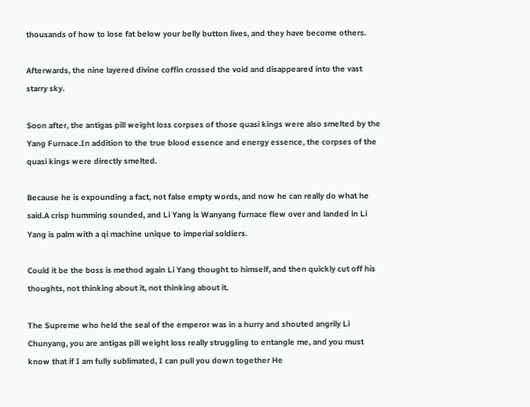thousands of how to lose fat below your belly button lives, and they have become others.

Afterwards, the nine layered divine coffin crossed the void and disappeared into the vast starry sky.

Soon after, the antigas pill weight loss corpses of those quasi kings were also smelted by the Yang Furnace.In addition to the true blood essence and energy essence, the corpses of the quasi kings were directly smelted.

Because he is expounding a fact, not false empty words, and now he can really do what he said.A crisp humming sounded, and Li Yang is Wanyang furnace flew over and landed in Li Yang is palm with a qi machine unique to imperial soldiers.

Could it be the boss is method again Li Yang thought to himself, and then quickly cut off his thoughts, not thinking about it, not thinking about it.

The Supreme who held the seal of the emperor was in a hurry and shouted angrily Li Chunyang, you are antigas pill weight loss really struggling to entangle me, and you must know that if I am fully sublimated, I can pull you down together He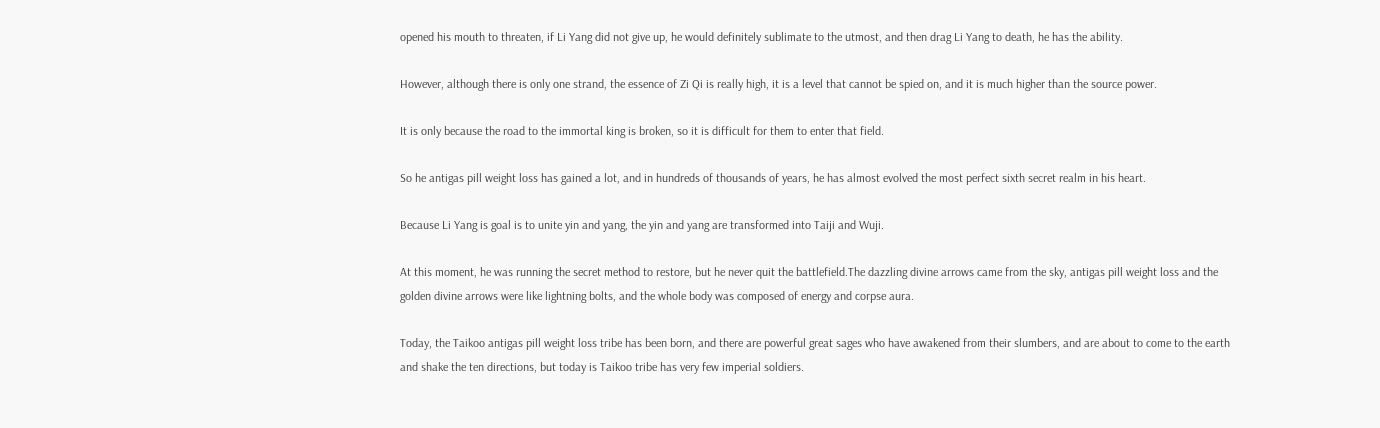opened his mouth to threaten, if Li Yang did not give up, he would definitely sublimate to the utmost, and then drag Li Yang to death, he has the ability.

However, although there is only one strand, the essence of Zi Qi is really high, it is a level that cannot be spied on, and it is much higher than the source power.

It is only because the road to the immortal king is broken, so it is difficult for them to enter that field.

So he antigas pill weight loss has gained a lot, and in hundreds of thousands of years, he has almost evolved the most perfect sixth secret realm in his heart.

Because Li Yang is goal is to unite yin and yang, the yin and yang are transformed into Taiji and Wuji.

At this moment, he was running the secret method to restore, but he never quit the battlefield.The dazzling divine arrows came from the sky, antigas pill weight loss and the golden divine arrows were like lightning bolts, and the whole body was composed of energy and corpse aura.

Today, the Taikoo antigas pill weight loss tribe has been born, and there are powerful great sages who have awakened from their slumbers, and are about to come to the earth and shake the ten directions, but today is Taikoo tribe has very few imperial soldiers.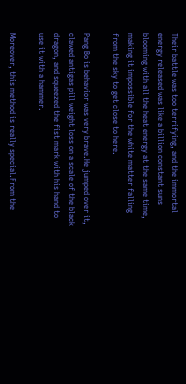Their battle was too terrifying, and the immortal energy released was like a billion constant suns blooming with all the heat energy at the same time, making it impossible for the white matter falling from the sky to get close to here.

Pang Bo is behavior was very brave.He jumped over it, clawed antigas pill weight loss on a scale of the black dragon, and squeezed the fist mark with his hand to use it with a hammer.

Moreover, this method is really special.From the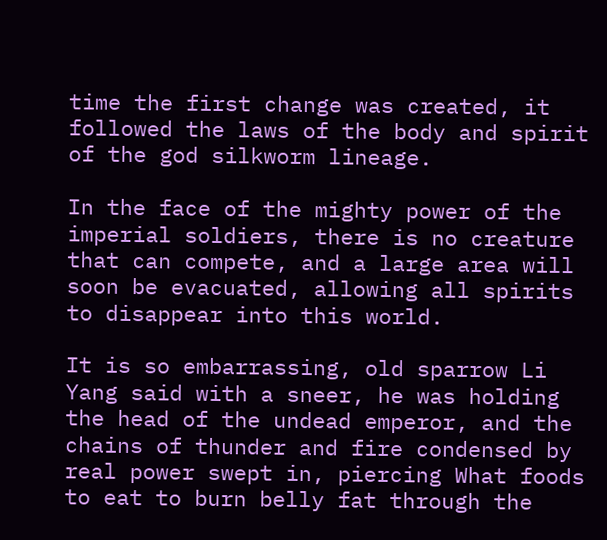time the first change was created, it followed the laws of the body and spirit of the god silkworm lineage.

In the face of the mighty power of the imperial soldiers, there is no creature that can compete, and a large area will soon be evacuated, allowing all spirits to disappear into this world.

It is so embarrassing, old sparrow Li Yang said with a sneer, he was holding the head of the undead emperor, and the chains of thunder and fire condensed by real power swept in, piercing What foods to eat to burn belly fat through the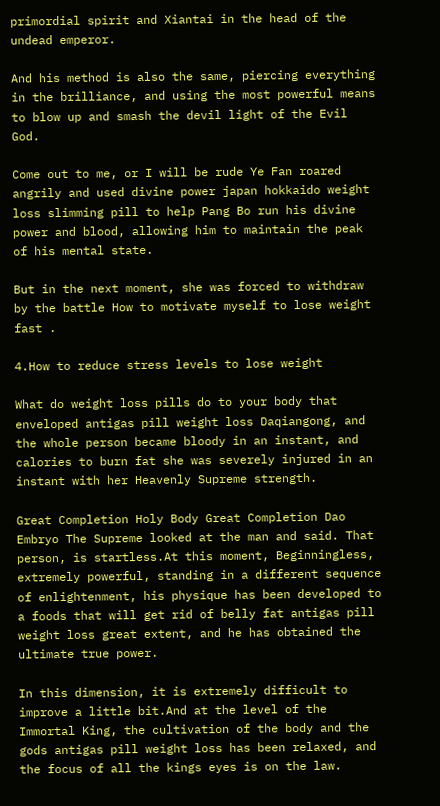primordial spirit and Xiantai in the head of the undead emperor.

And his method is also the same, piercing everything in the brilliance, and using the most powerful means to blow up and smash the devil light of the Evil God.

Come out to me, or I will be rude Ye Fan roared angrily and used divine power japan hokkaido weight loss slimming pill to help Pang Bo run his divine power and blood, allowing him to maintain the peak of his mental state.

But in the next moment, she was forced to withdraw by the battle How to motivate myself to lose weight fast .

4.How to reduce stress levels to lose weight

What do weight loss pills do to your body that enveloped antigas pill weight loss Daqiangong, and the whole person became bloody in an instant, and calories to burn fat she was severely injured in an instant with her Heavenly Supreme strength.

Great Completion Holy Body Great Completion Dao Embryo The Supreme looked at the man and said. That person, is startless.At this moment, Beginningless, extremely powerful, standing in a different sequence of enlightenment, his physique has been developed to a foods that will get rid of belly fat antigas pill weight loss great extent, and he has obtained the ultimate true power.

In this dimension, it is extremely difficult to improve a little bit.And at the level of the Immortal King, the cultivation of the body and the gods antigas pill weight loss has been relaxed, and the focus of all the kings eyes is on the law.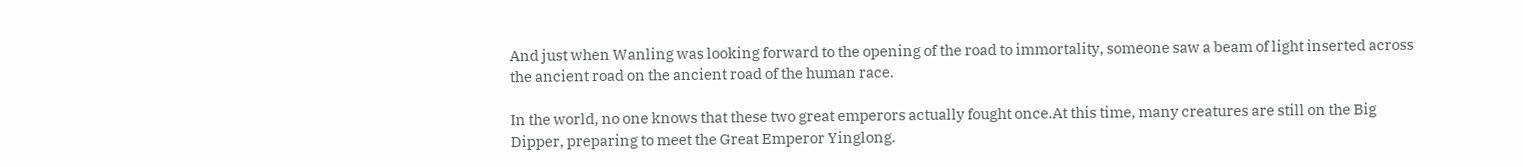And just when Wanling was looking forward to the opening of the road to immortality, someone saw a beam of light inserted across the ancient road on the ancient road of the human race.

In the world, no one knows that these two great emperors actually fought once.At this time, many creatures are still on the Big Dipper, preparing to meet the Great Emperor Yinglong.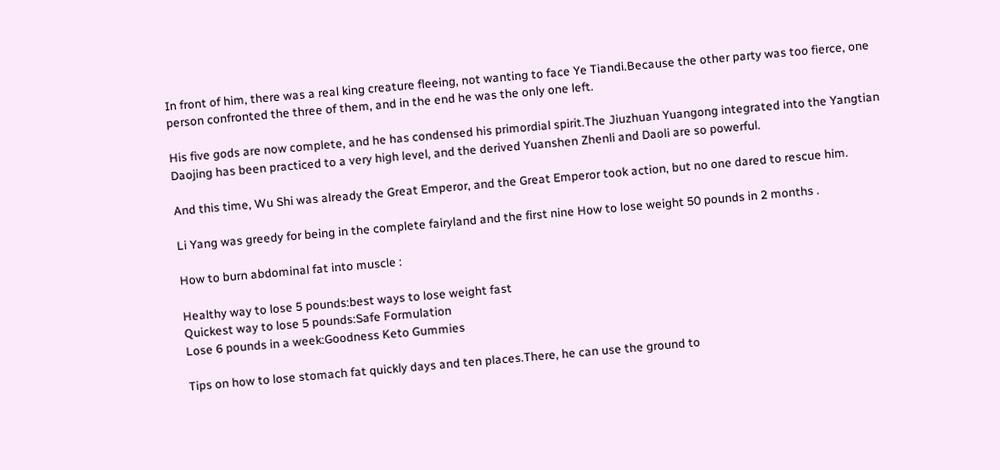In front of him, there was a real king creature fleeing, not wanting to face Ye Tiandi.Because the other party was too fierce, one person confronted the three of them, and in the end he was the only one left.

His five gods are now complete, and he has condensed his primordial spirit.The Jiuzhuan Yuangong integrated into the Yangtian Daojing has been practiced to a very high level, and the derived Yuanshen Zhenli and Daoli are so powerful.

And this time, Wu Shi was already the Great Emperor, and the Great Emperor took action, but no one dared to rescue him.

Li Yang was greedy for being in the complete fairyland and the first nine How to lose weight 50 pounds in 2 months .

How to burn abdominal fat into muscle :

Healthy way to lose 5 pounds:best ways to lose weight fast
Quickest way to lose 5 pounds:Safe Formulation
Lose 6 pounds in a week:Goodness Keto Gummies

Tips on how to lose stomach fat quickly days and ten places.There, he can use the ground to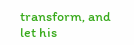transform, and let his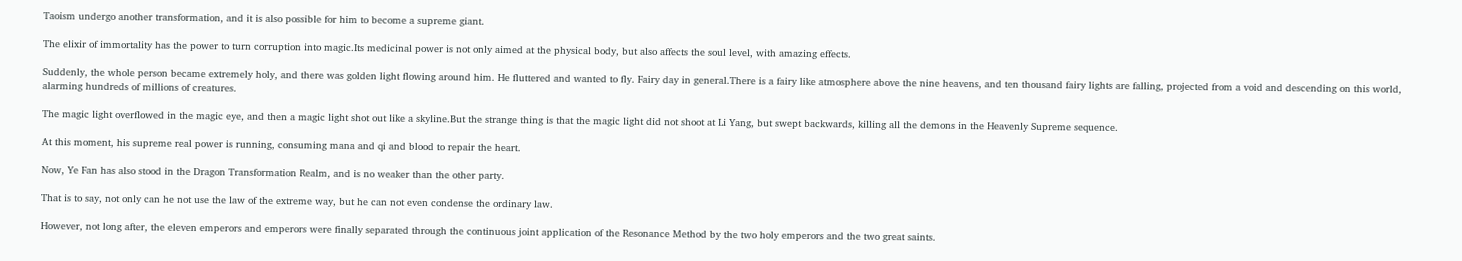Taoism undergo another transformation, and it is also possible for him to become a supreme giant.

The elixir of immortality has the power to turn corruption into magic.Its medicinal power is not only aimed at the physical body, but also affects the soul level, with amazing effects.

Suddenly, the whole person became extremely holy, and there was golden light flowing around him. He fluttered and wanted to fly. Fairy day in general.There is a fairy like atmosphere above the nine heavens, and ten thousand fairy lights are falling, projected from a void and descending on this world, alarming hundreds of millions of creatures.

The magic light overflowed in the magic eye, and then a magic light shot out like a skyline.But the strange thing is that the magic light did not shoot at Li Yang, but swept backwards, killing all the demons in the Heavenly Supreme sequence.

At this moment, his supreme real power is running, consuming mana and qi and blood to repair the heart.

Now, Ye Fan has also stood in the Dragon Transformation Realm, and is no weaker than the other party.

That is to say, not only can he not use the law of the extreme way, but he can not even condense the ordinary law.

However, not long after, the eleven emperors and emperors were finally separated through the continuous joint application of the Resonance Method by the two holy emperors and the two great saints.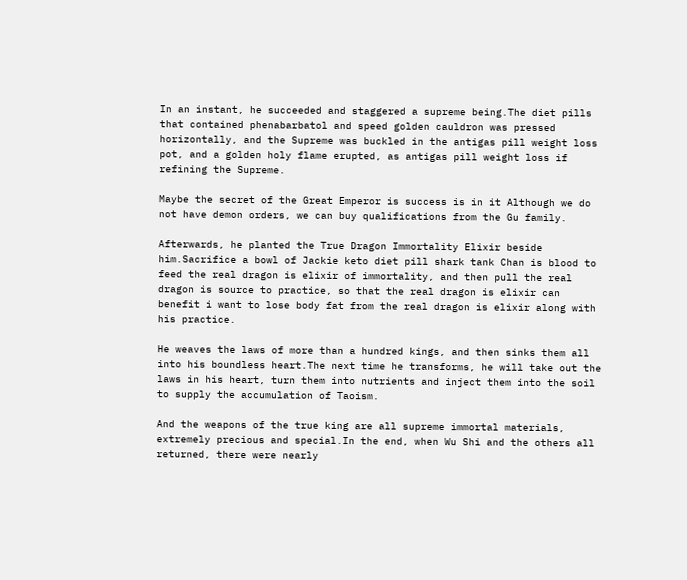In an instant, he succeeded and staggered a supreme being.The diet pills that contained phenabarbatol and speed golden cauldron was pressed horizontally, and the Supreme was buckled in the antigas pill weight loss pot, and a golden holy flame erupted, as antigas pill weight loss if refining the Supreme.

Maybe the secret of the Great Emperor is success is in it Although we do not have demon orders, we can buy qualifications from the Gu family.

Afterwards, he planted the True Dragon Immortality Elixir beside him.Sacrifice a bowl of Jackie keto diet pill shark tank Chan is blood to feed the real dragon is elixir of immortality, and then pull the real dragon is source to practice, so that the real dragon is elixir can benefit i want to lose body fat from the real dragon is elixir along with his practice.

He weaves the laws of more than a hundred kings, and then sinks them all into his boundless heart.The next time he transforms, he will take out the laws in his heart, turn them into nutrients and inject them into the soil to supply the accumulation of Taoism.

And the weapons of the true king are all supreme immortal materials, extremely precious and special.In the end, when Wu Shi and the others all returned, there were nearly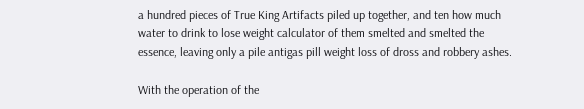a hundred pieces of True King Artifacts piled up together, and ten how much water to drink to lose weight calculator of them smelted and smelted the essence, leaving only a pile antigas pill weight loss of dross and robbery ashes.

With the operation of the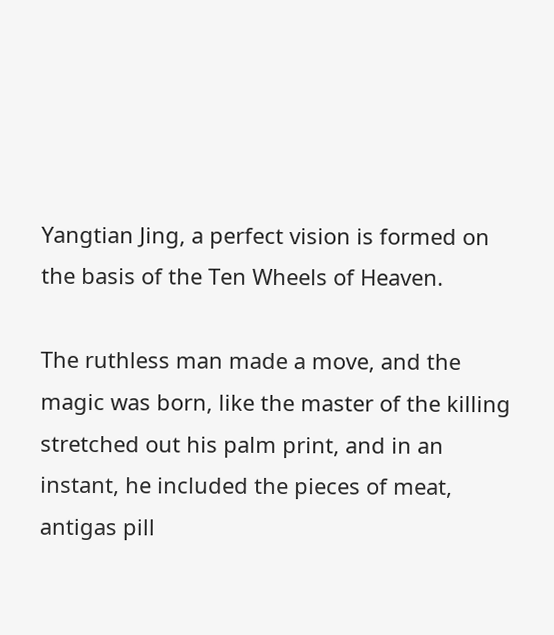Yangtian Jing, a perfect vision is formed on the basis of the Ten Wheels of Heaven.

The ruthless man made a move, and the magic was born, like the master of the killing stretched out his palm print, and in an instant, he included the pieces of meat, antigas pill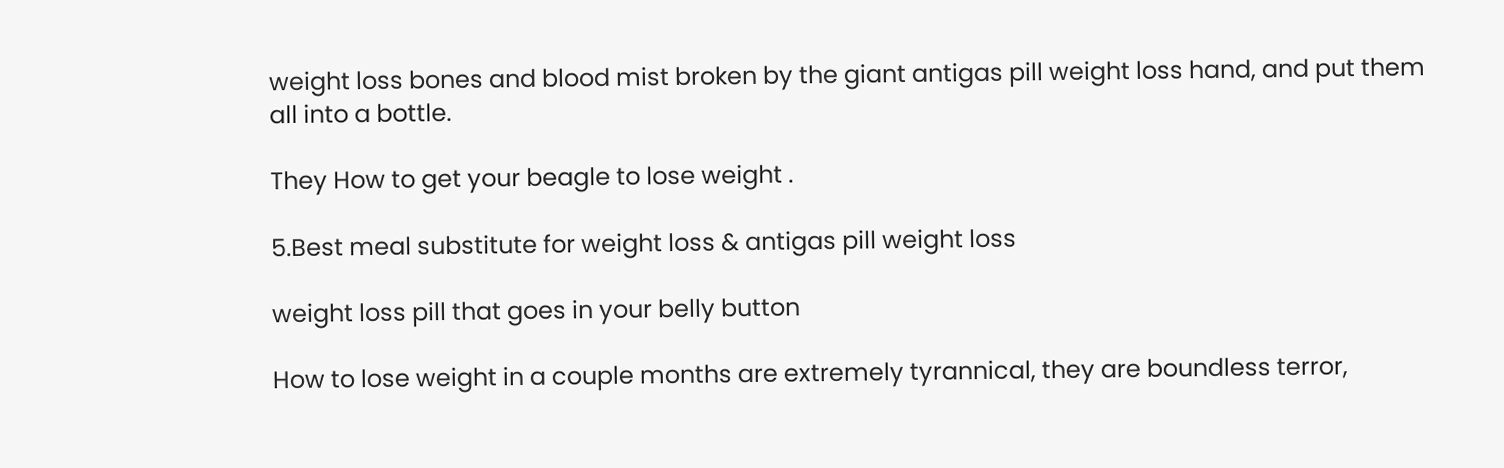weight loss bones and blood mist broken by the giant antigas pill weight loss hand, and put them all into a bottle.

They How to get your beagle to lose weight .

5.Best meal substitute for weight loss & antigas pill weight loss

weight loss pill that goes in your belly button

How to lose weight in a couple months are extremely tyrannical, they are boundless terror,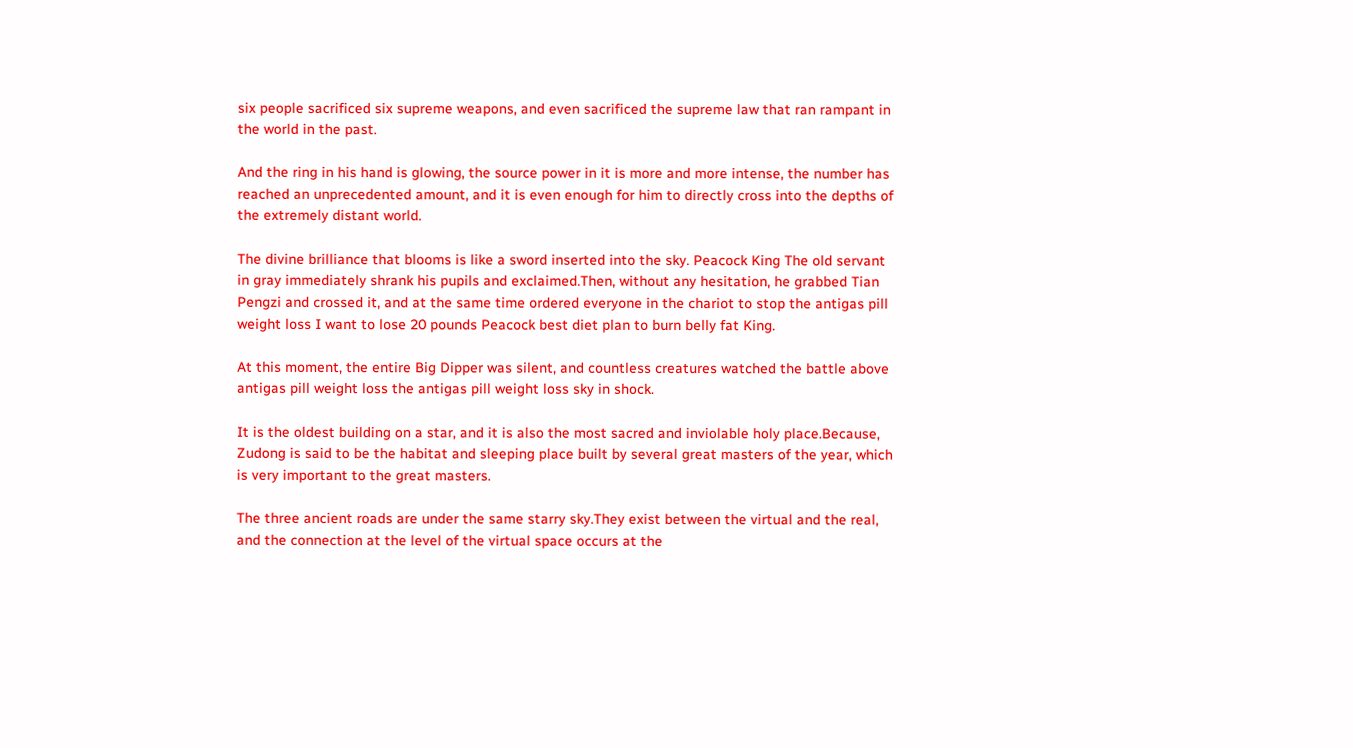six people sacrificed six supreme weapons, and even sacrificed the supreme law that ran rampant in the world in the past.

And the ring in his hand is glowing, the source power in it is more and more intense, the number has reached an unprecedented amount, and it is even enough for him to directly cross into the depths of the extremely distant world.

The divine brilliance that blooms is like a sword inserted into the sky. Peacock King The old servant in gray immediately shrank his pupils and exclaimed.Then, without any hesitation, he grabbed Tian Pengzi and crossed it, and at the same time ordered everyone in the chariot to stop the antigas pill weight loss I want to lose 20 pounds Peacock best diet plan to burn belly fat King.

At this moment, the entire Big Dipper was silent, and countless creatures watched the battle above antigas pill weight loss the antigas pill weight loss sky in shock.

It is the oldest building on a star, and it is also the most sacred and inviolable holy place.Because, Zudong is said to be the habitat and sleeping place built by several great masters of the year, which is very important to the great masters.

The three ancient roads are under the same starry sky.They exist between the virtual and the real, and the connection at the level of the virtual space occurs at the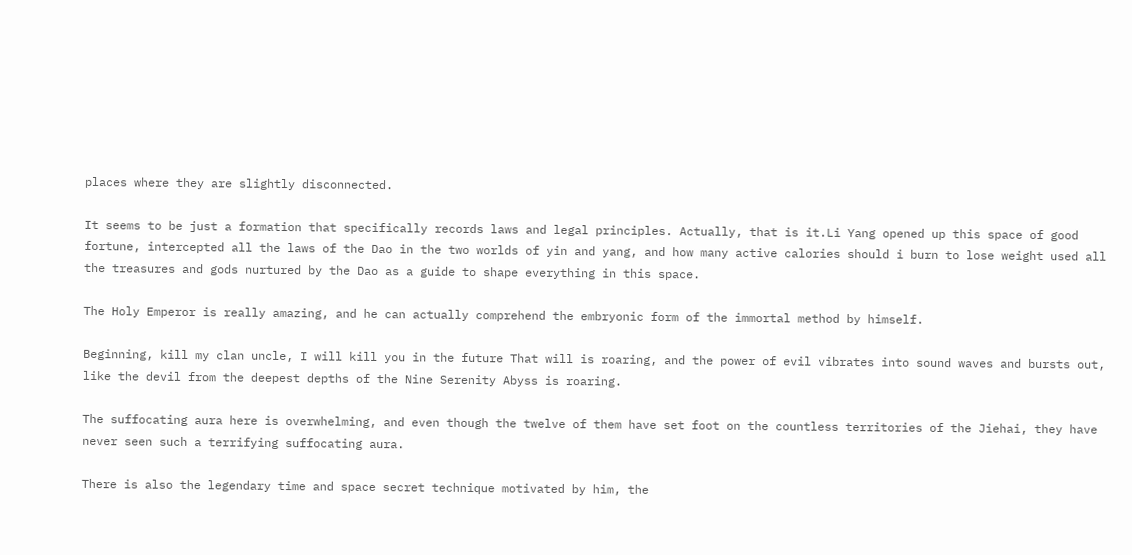places where they are slightly disconnected.

It seems to be just a formation that specifically records laws and legal principles. Actually, that is it.Li Yang opened up this space of good fortune, intercepted all the laws of the Dao in the two worlds of yin and yang, and how many active calories should i burn to lose weight used all the treasures and gods nurtured by the Dao as a guide to shape everything in this space.

The Holy Emperor is really amazing, and he can actually comprehend the embryonic form of the immortal method by himself.

Beginning, kill my clan uncle, I will kill you in the future That will is roaring, and the power of evil vibrates into sound waves and bursts out, like the devil from the deepest depths of the Nine Serenity Abyss is roaring.

The suffocating aura here is overwhelming, and even though the twelve of them have set foot on the countless territories of the Jiehai, they have never seen such a terrifying suffocating aura.

There is also the legendary time and space secret technique motivated by him, the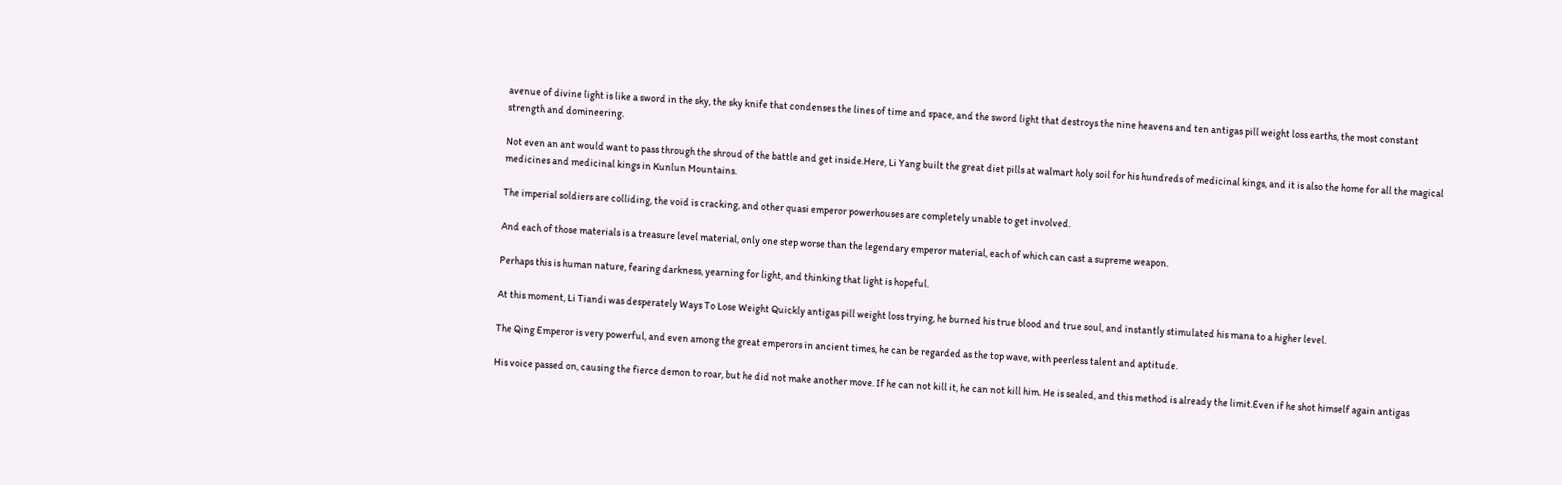avenue of divine light is like a sword in the sky, the sky knife that condenses the lines of time and space, and the sword light that destroys the nine heavens and ten antigas pill weight loss earths, the most constant strength and domineering.

Not even an ant would want to pass through the shroud of the battle and get inside.Here, Li Yang built the great diet pills at walmart holy soil for his hundreds of medicinal kings, and it is also the home for all the magical medicines and medicinal kings in Kunlun Mountains.

The imperial soldiers are colliding, the void is cracking, and other quasi emperor powerhouses are completely unable to get involved.

And each of those materials is a treasure level material, only one step worse than the legendary emperor material, each of which can cast a supreme weapon.

Perhaps this is human nature, fearing darkness, yearning for light, and thinking that light is hopeful.

At this moment, Li Tiandi was desperately Ways To Lose Weight Quickly antigas pill weight loss trying, he burned his true blood and true soul, and instantly stimulated his mana to a higher level.

The Qing Emperor is very powerful, and even among the great emperors in ancient times, he can be regarded as the top wave, with peerless talent and aptitude.

His voice passed on, causing the fierce demon to roar, but he did not make another move. If he can not kill it, he can not kill him. He is sealed, and this method is already the limit.Even if he shot himself again antigas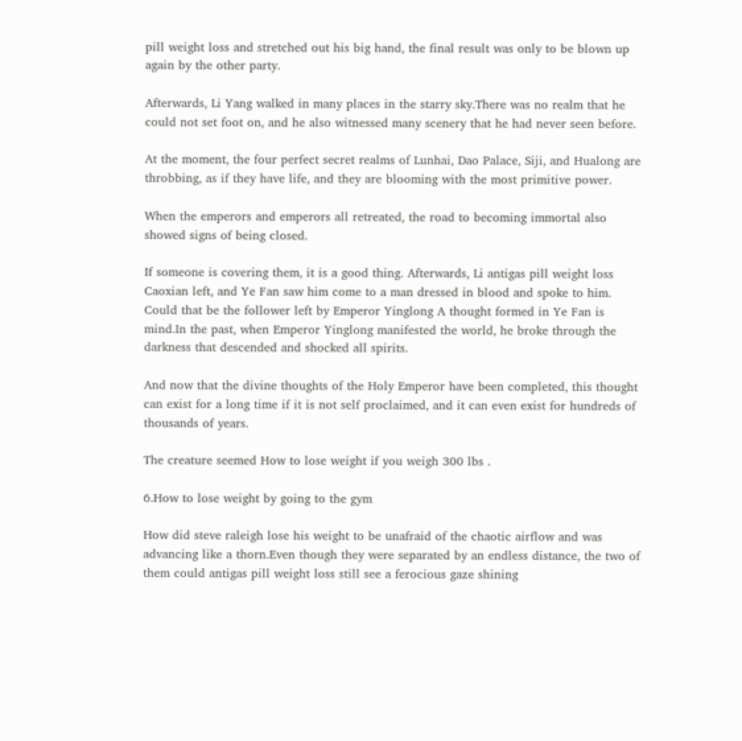pill weight loss and stretched out his big hand, the final result was only to be blown up again by the other party.

Afterwards, Li Yang walked in many places in the starry sky.There was no realm that he could not set foot on, and he also witnessed many scenery that he had never seen before.

At the moment, the four perfect secret realms of Lunhai, Dao Palace, Siji, and Hualong are throbbing, as if they have life, and they are blooming with the most primitive power.

When the emperors and emperors all retreated, the road to becoming immortal also showed signs of being closed.

If someone is covering them, it is a good thing. Afterwards, Li antigas pill weight loss Caoxian left, and Ye Fan saw him come to a man dressed in blood and spoke to him. Could that be the follower left by Emperor Yinglong A thought formed in Ye Fan is mind.In the past, when Emperor Yinglong manifested the world, he broke through the darkness that descended and shocked all spirits.

And now that the divine thoughts of the Holy Emperor have been completed, this thought can exist for a long time if it is not self proclaimed, and it can even exist for hundreds of thousands of years.

The creature seemed How to lose weight if you weigh 300 lbs .

6.How to lose weight by going to the gym

How did steve raleigh lose his weight to be unafraid of the chaotic airflow and was advancing like a thorn.Even though they were separated by an endless distance, the two of them could antigas pill weight loss still see a ferocious gaze shining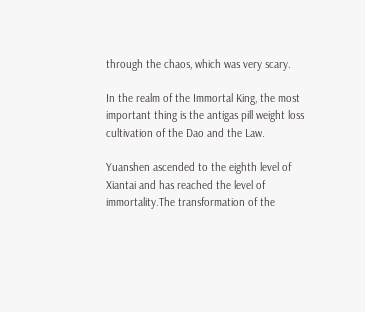through the chaos, which was very scary.

In the realm of the Immortal King, the most important thing is the antigas pill weight loss cultivation of the Dao and the Law.

Yuanshen ascended to the eighth level of Xiantai and has reached the level of immortality.The transformation of the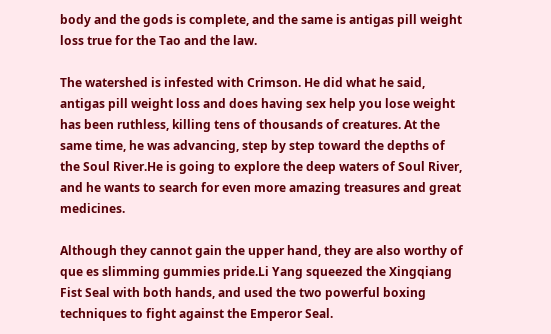body and the gods is complete, and the same is antigas pill weight loss true for the Tao and the law.

The watershed is infested with Crimson. He did what he said, antigas pill weight loss and does having sex help you lose weight has been ruthless, killing tens of thousands of creatures. At the same time, he was advancing, step by step toward the depths of the Soul River.He is going to explore the deep waters of Soul River, and he wants to search for even more amazing treasures and great medicines.

Although they cannot gain the upper hand, they are also worthy of que es slimming gummies pride.Li Yang squeezed the Xingqiang Fist Seal with both hands, and used the two powerful boxing techniques to fight against the Emperor Seal.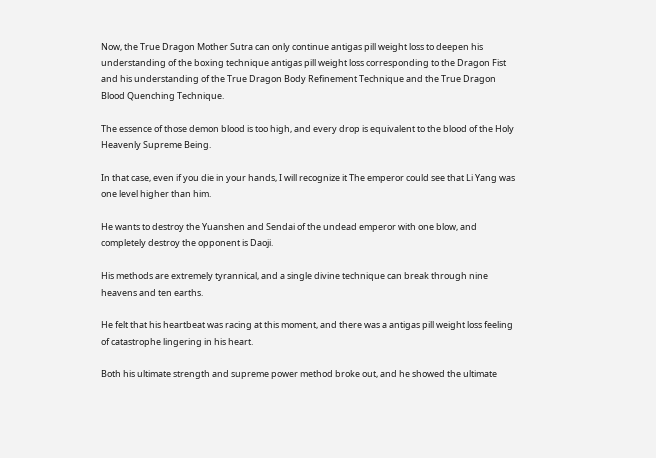Now, the True Dragon Mother Sutra can only continue antigas pill weight loss to deepen his understanding of the boxing technique antigas pill weight loss corresponding to the Dragon Fist and his understanding of the True Dragon Body Refinement Technique and the True Dragon Blood Quenching Technique.

The essence of those demon blood is too high, and every drop is equivalent to the blood of the Holy Heavenly Supreme Being.

In that case, even if you die in your hands, I will recognize it The emperor could see that Li Yang was one level higher than him.

He wants to destroy the Yuanshen and Sendai of the undead emperor with one blow, and completely destroy the opponent is Daoji.

His methods are extremely tyrannical, and a single divine technique can break through nine heavens and ten earths.

He felt that his heartbeat was racing at this moment, and there was a antigas pill weight loss feeling of catastrophe lingering in his heart.

Both his ultimate strength and supreme power method broke out, and he showed the ultimate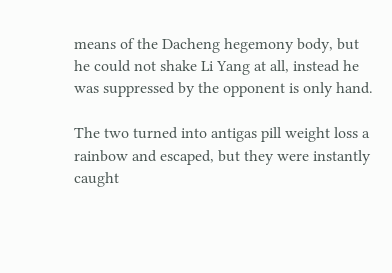means of the Dacheng hegemony body, but he could not shake Li Yang at all, instead he was suppressed by the opponent is only hand.

The two turned into antigas pill weight loss a rainbow and escaped, but they were instantly caught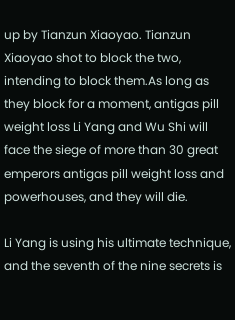up by Tianzun Xiaoyao. Tianzun Xiaoyao shot to block the two, intending to block them.As long as they block for a moment, antigas pill weight loss Li Yang and Wu Shi will face the siege of more than 30 great emperors antigas pill weight loss and powerhouses, and they will die.

Li Yang is using his ultimate technique, and the seventh of the nine secrets is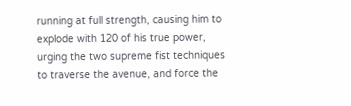running at full strength, causing him to explode with 120 of his true power, urging the two supreme fist techniques to traverse the avenue, and force the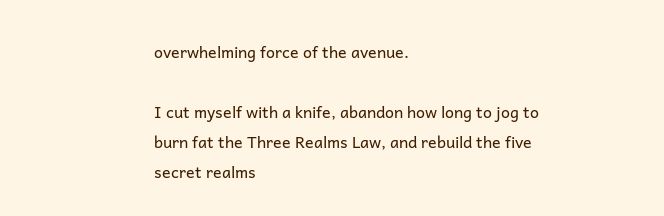overwhelming force of the avenue.

I cut myself with a knife, abandon how long to jog to burn fat the Three Realms Law, and rebuild the five secret realms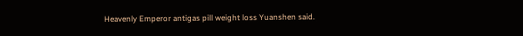Heavenly Emperor antigas pill weight loss Yuanshen said.